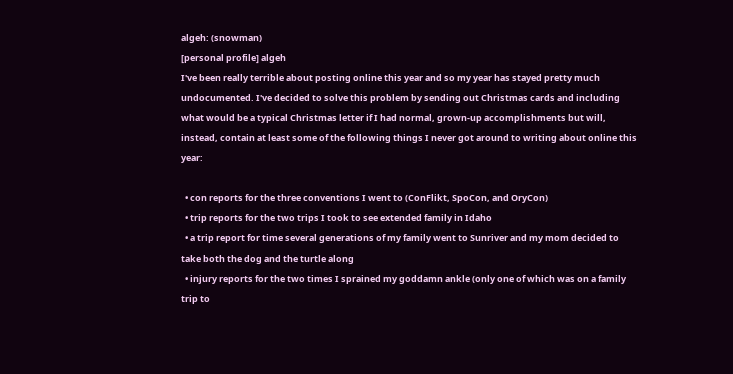algeh: (snowman)
[personal profile] algeh
I've been really terrible about posting online this year and so my year has stayed pretty much undocumented. I've decided to solve this problem by sending out Christmas cards and including what would be a typical Christmas letter if I had normal, grown-up accomplishments but will, instead, contain at least some of the following things I never got around to writing about online this year:

  • con reports for the three conventions I went to (ConFlikt, SpoCon, and OryCon)
  • trip reports for the two trips I took to see extended family in Idaho
  • a trip report for time several generations of my family went to Sunriver and my mom decided to take both the dog and the turtle along
  • injury reports for the two times I sprained my goddamn ankle (only one of which was on a family trip to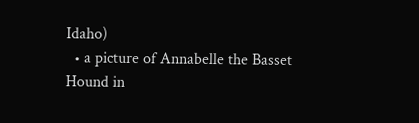Idaho)
  • a picture of Annabelle the Basset Hound in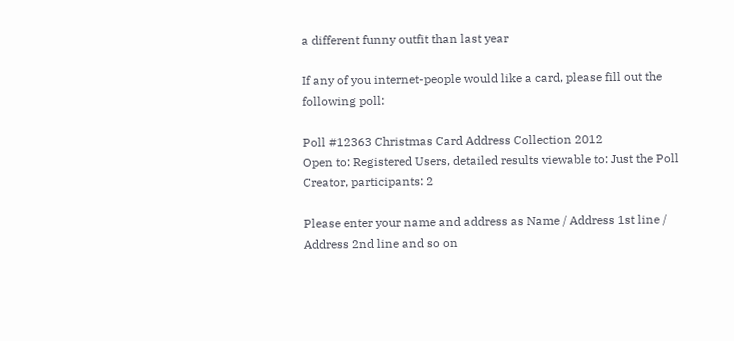a different funny outfit than last year

If any of you internet-people would like a card, please fill out the following poll:

Poll #12363 Christmas Card Address Collection 2012
Open to: Registered Users, detailed results viewable to: Just the Poll Creator, participants: 2

Please enter your name and address as Name / Address 1st line / Address 2nd line and so on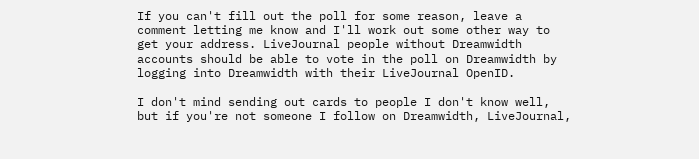If you can't fill out the poll for some reason, leave a comment letting me know and I'll work out some other way to get your address. LiveJournal people without Dreamwidth accounts should be able to vote in the poll on Dreamwidth by logging into Dreamwidth with their LiveJournal OpenID.

I don't mind sending out cards to people I don't know well, but if you're not someone I follow on Dreamwidth, LiveJournal,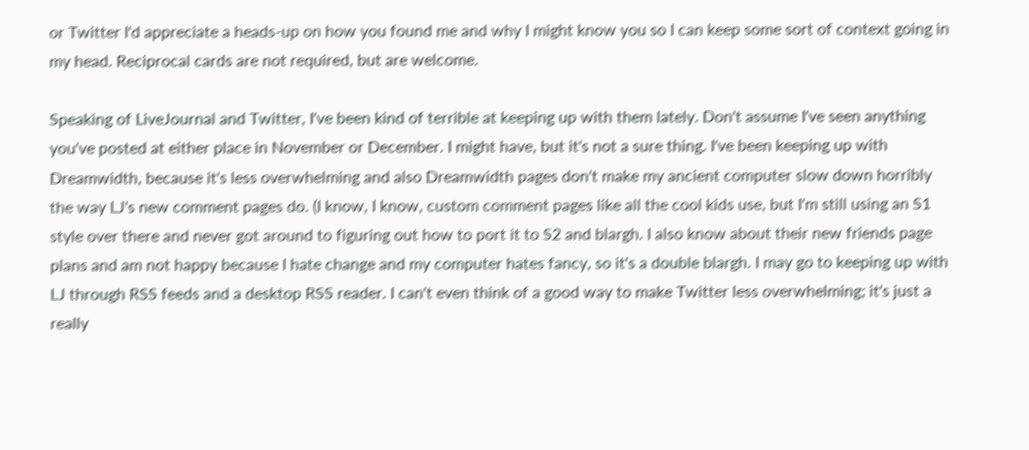or Twitter I'd appreciate a heads-up on how you found me and why I might know you so I can keep some sort of context going in my head. Reciprocal cards are not required, but are welcome.

Speaking of LiveJournal and Twitter, I've been kind of terrible at keeping up with them lately. Don't assume I've seen anything you've posted at either place in November or December. I might have, but it's not a sure thing. I've been keeping up with Dreamwidth, because it's less overwhelming and also Dreamwidth pages don't make my ancient computer slow down horribly the way LJ's new comment pages do. (I know, I know, custom comment pages like all the cool kids use, but I'm still using an S1 style over there and never got around to figuring out how to port it to S2 and blargh. I also know about their new friends page plans and am not happy because I hate change and my computer hates fancy, so it's a double blargh. I may go to keeping up with LJ through RSS feeds and a desktop RSS reader. I can't even think of a good way to make Twitter less overwhelming; it's just a really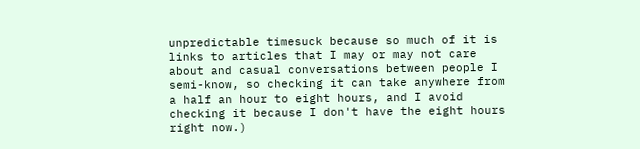unpredictable timesuck because so much of it is links to articles that I may or may not care about and casual conversations between people I semi-know, so checking it can take anywhere from a half an hour to eight hours, and I avoid checking it because I don't have the eight hours right now.)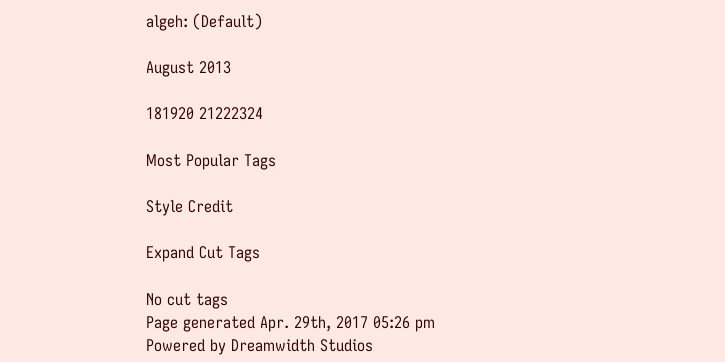algeh: (Default)

August 2013

181920 21222324

Most Popular Tags

Style Credit

Expand Cut Tags

No cut tags
Page generated Apr. 29th, 2017 05:26 pm
Powered by Dreamwidth Studios